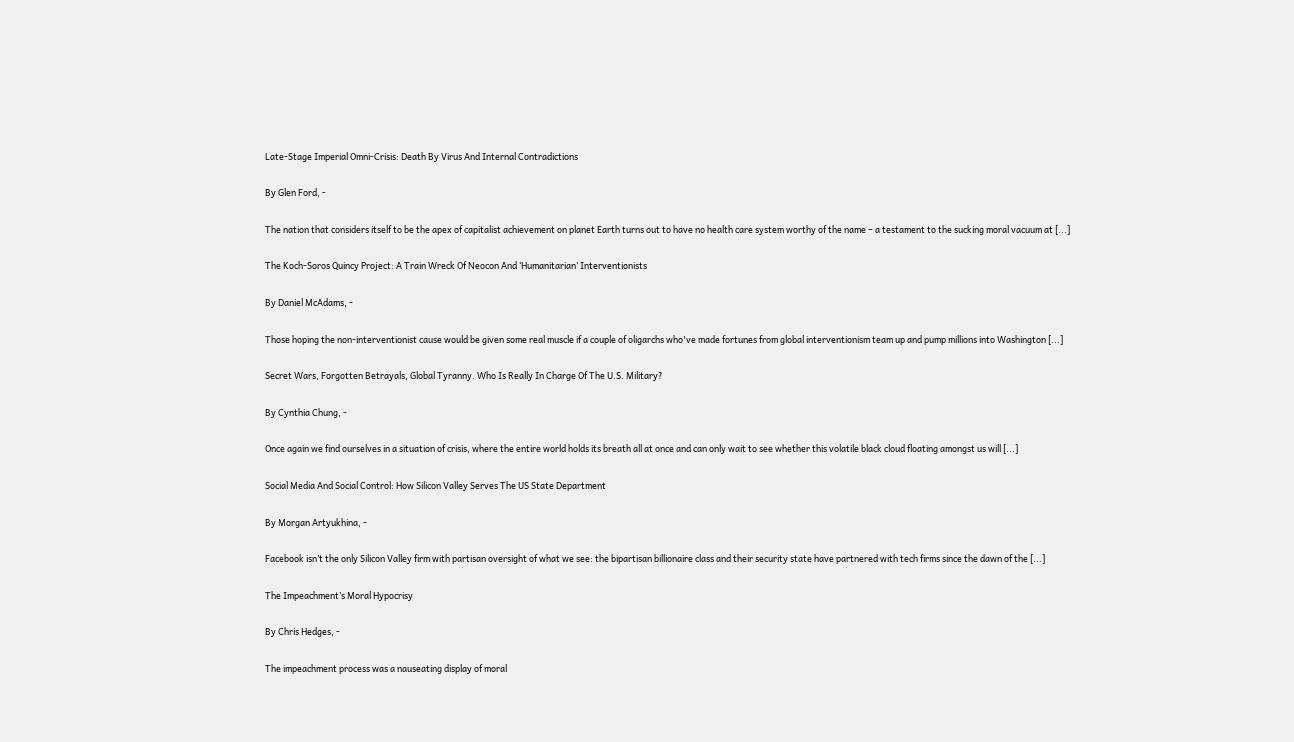Late-Stage Imperial Omni-Crisis: Death By Virus And Internal Contradictions

By Glen Ford, -

The nation that considers itself to be the apex of capitalist achievement on planet Earth turns out to have no health care system worthy of the name – a testament to the sucking moral vacuum at [...]

The Koch-Soros Quincy Project: A Train Wreck Of Neocon And ‘Humanitarian’ Interventionists

By Daniel McAdams, -

Those hoping the non-interventionist cause would be given some real muscle if a couple of oligarchs who've made fortunes from global interventionism team up and pump millions into Washington [...]

Secret Wars, Forgotten Betrayals, Global Tyranny. Who Is Really In Charge Of The U.S. Military?

By Cynthia Chung, -

Once again we find ourselves in a situation of crisis, where the entire world holds its breath all at once and can only wait to see whether this volatile black cloud floating amongst us will [...]

Social Media And Social Control: How Silicon Valley Serves The US State Department

By Morgan Artyukhina, -

Facebook isn’t the only Silicon Valley firm with partisan oversight of what we see: the bipartisan billionaire class and their security state have partnered with tech firms since the dawn of the [...]

The Impeachment’s Moral Hypocrisy

By Chris Hedges, -

The impeachment process was a nauseating display of moral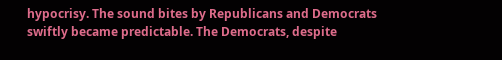hypocrisy. The sound bites by Republicans and Democrats swiftly became predictable. The Democrats, despite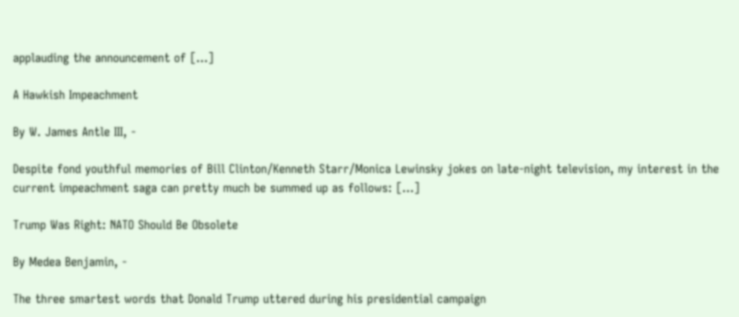applauding the announcement of [...]

A Hawkish Impeachment

By W. James Antle III, -

Despite fond youthful memories of Bill Clinton/Kenneth Starr/Monica Lewinsky jokes on late-night television, my interest in the current impeachment saga can pretty much be summed up as follows: [...]

Trump Was Right: NATO Should Be Obsolete

By Medea Benjamin, -

The three smartest words that Donald Trump uttered during his presidential campaign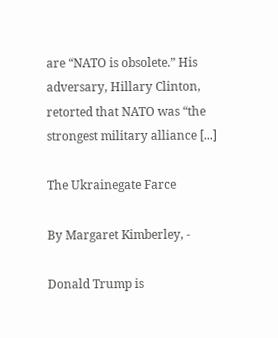are “NATO is obsolete.” His adversary, Hillary Clinton, retorted that NATO was “the strongest military alliance [...]

The Ukrainegate Farce

By Margaret Kimberley, -

Donald Trump is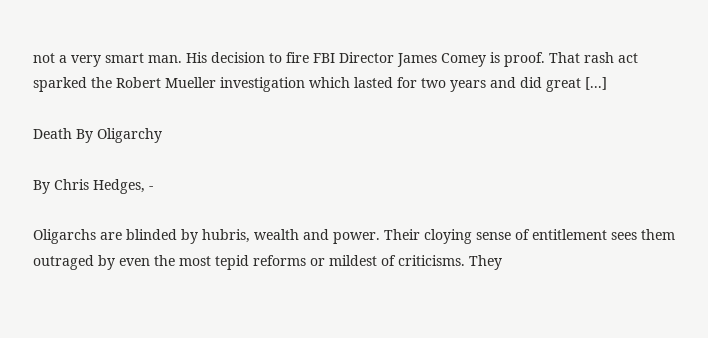not a very smart man. His decision to fire FBI Director James Comey is proof. That rash act sparked the Robert Mueller investigation which lasted for two years and did great [...]

Death By Oligarchy

By Chris Hedges, -

Oligarchs are blinded by hubris, wealth and power. Their cloying sense of entitlement sees them outraged by even the most tepid reforms or mildest of criticisms. They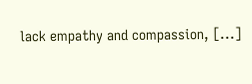lack empathy and compassion, [...]